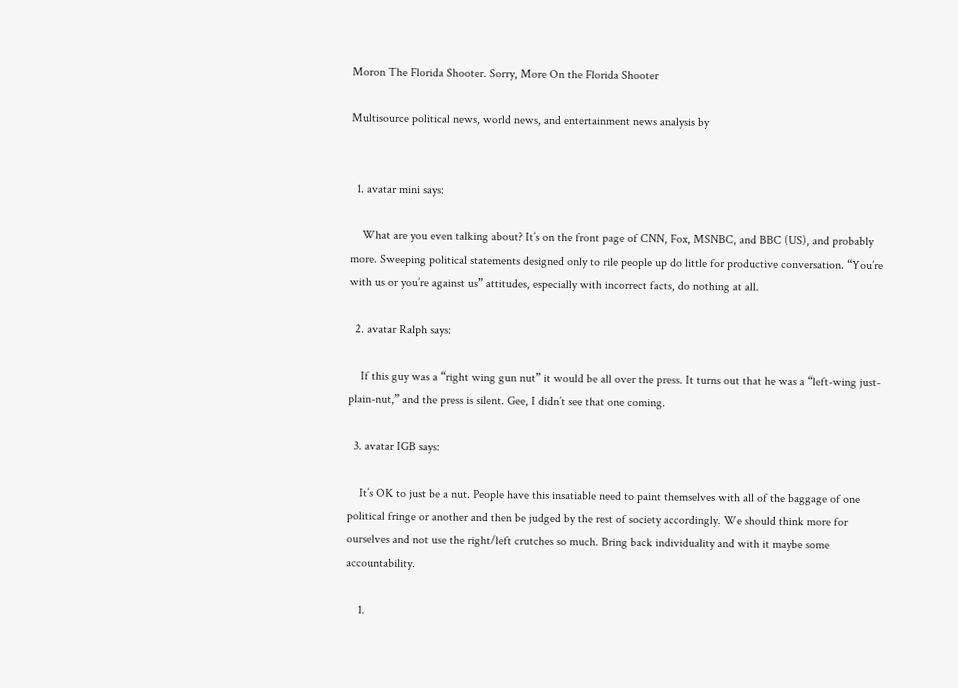Moron The Florida Shooter. Sorry, More On the Florida Shooter

Multisource political news, world news, and entertainment news analysis by


  1. avatar mini says:

    What are you even talking about? It’s on the front page of CNN, Fox, MSNBC, and BBC (US), and probably more. Sweeping political statements designed only to rile people up do little for productive conversation. “You’re with us or you’re against us” attitudes, especially with incorrect facts, do nothing at all.

  2. avatar Ralph says:

    If this guy was a “right wing gun nut” it would be all over the press. It turns out that he was a “left-wing just-plain-nut,” and the press is silent. Gee, I didn’t see that one coming.

  3. avatar IGB says:

    It’s OK to just be a nut. People have this insatiable need to paint themselves with all of the baggage of one political fringe or another and then be judged by the rest of society accordingly. We should think more for ourselves and not use the right/left crutches so much. Bring back individuality and with it maybe some accountability.

    1.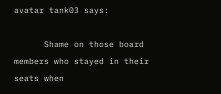avatar tank03 says:

      Shame on those board members who stayed in their seats when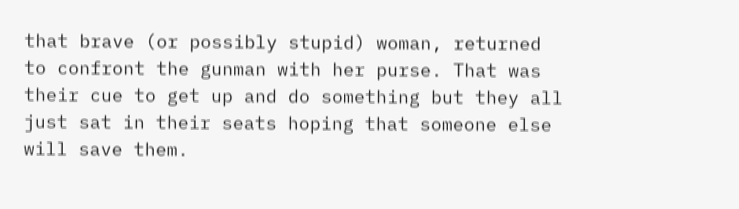that brave (or possibly stupid) woman, returned to confront the gunman with her purse. That was their cue to get up and do something but they all just sat in their seats hoping that someone else will save them.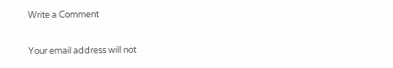Write a Comment

Your email address will not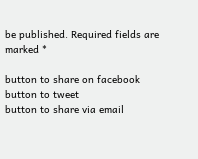be published. Required fields are marked *

button to share on facebook
button to tweet
button to share via email